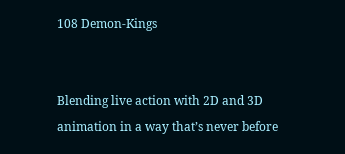108 Demon-Kings


Blending live action with 2D and 3D animation in a way that’s never before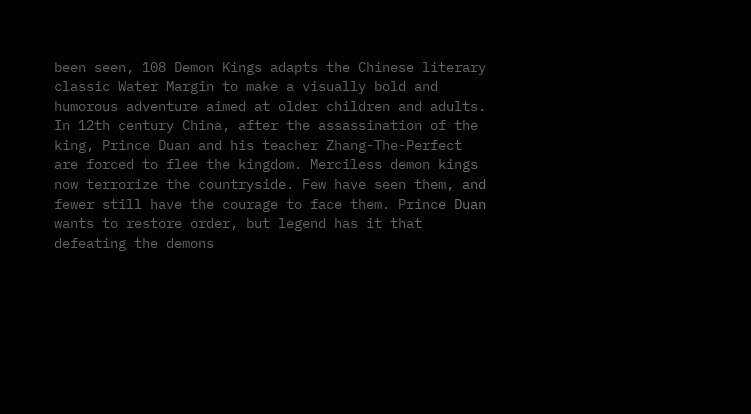been seen, 108 Demon Kings adapts the Chinese literary classic Water Margin to make a visually bold and humorous adventure aimed at older children and adults. In 12th century China, after the assassination of the king, Prince Duan and his teacher Zhang-The-Perfect are forced to flee the kingdom. Merciless demon kings now terrorize the countryside. Few have seen them, and fewer still have the courage to face them. Prince Duan wants to restore order, but legend has it that defeating the demons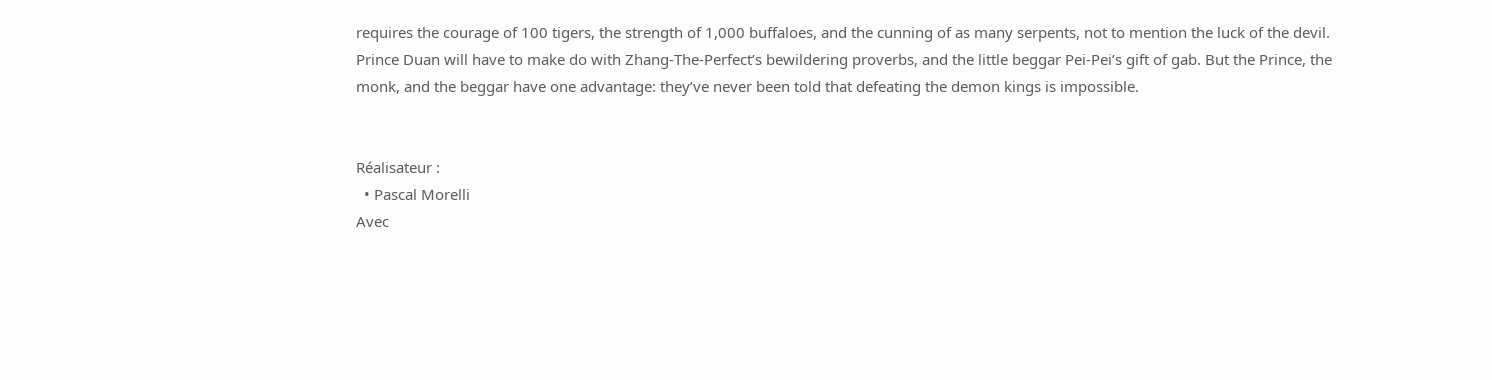requires the courage of 100 tigers, the strength of 1,000 buffaloes, and the cunning of as many serpents, not to mention the luck of the devil. Prince Duan will have to make do with Zhang-The-Perfect’s bewildering proverbs, and the little beggar Pei-Pei’s gift of gab. But the Prince, the monk, and the beggar have one advantage: they’ve never been told that defeating the demon kings is impossible.


Réalisateur :
  • Pascal Morelli
Avec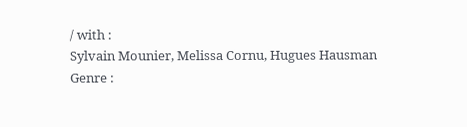/ with :
Sylvain Mounier, Melissa Cornu, Hugues Hausman
Genre :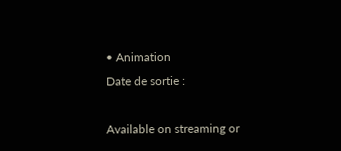• Animation
Date de sortie :

Available on streaming or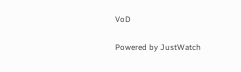VoD

Powered by JustWatch